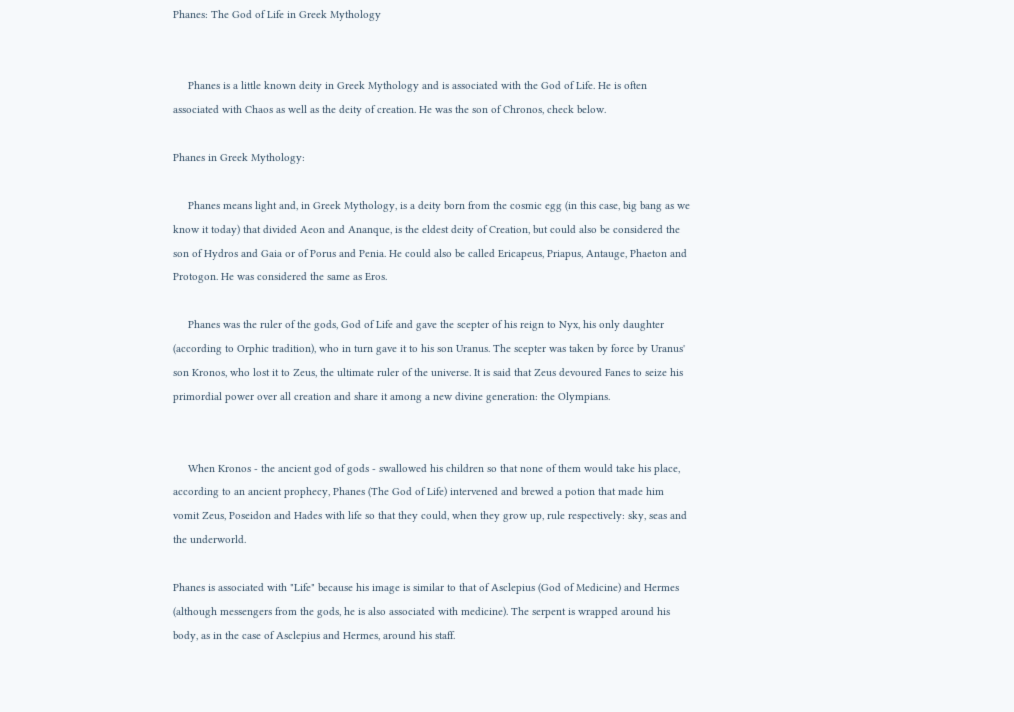Phanes: The God of Life in Greek Mythology


     Phanes is a little known deity in Greek Mythology and is associated with the God of Life. He is often associated with Chaos as well as the deity of creation. He was the son of Chronos, check below.

Phanes in Greek Mythology:

     Phanes means light and, in Greek Mythology, is a deity born from the cosmic egg (in this case, big bang as we know it today) that divided Aeon and Ananque, is the eldest deity of Creation, but could also be considered the son of Hydros and Gaia or of Porus and Penia. He could also be called Ericapeus, Priapus, Antauge, Phaeton and Protogon. He was considered the same as Eros.

     Phanes was the ruler of the gods, God of Life and gave the scepter of his reign to Nyx, his only daughter (according to Orphic tradition), who in turn gave it to his son Uranus. The scepter was taken by force by Uranus' son Kronos, who lost it to Zeus, the ultimate ruler of the universe. It is said that Zeus devoured Fanes to seize his primordial power over all creation and share it among a new divine generation: the Olympians.


     When Kronos - the ancient god of gods - swallowed his children so that none of them would take his place, according to an ancient prophecy, Phanes (The God of Life) intervened and brewed a potion that made him vomit Zeus, Poseidon and Hades with life so that they could, when they grow up, rule respectively: sky, seas and the underworld.

Phanes is associated with "Life" because his image is similar to that of Asclepius (God of Medicine) and Hermes (although messengers from the gods, he is also associated with medicine). The serpent is wrapped around his body, as in the case of Asclepius and Hermes, around his staff.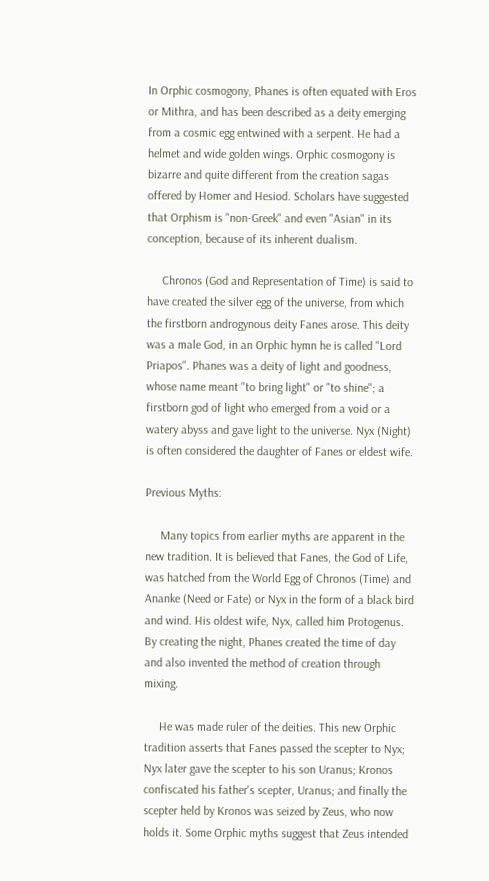In Orphic cosmogony, Phanes is often equated with Eros or Mithra, and has been described as a deity emerging from a cosmic egg entwined with a serpent. He had a helmet and wide golden wings. Orphic cosmogony is bizarre and quite different from the creation sagas offered by Homer and Hesiod. Scholars have suggested that Orphism is "non-Greek" and even "Asian" in its conception, because of its inherent dualism.

     Chronos (God and Representation of Time) is said to have created the silver egg of the universe, from which the firstborn androgynous deity Fanes arose. This deity was a male God, in an Orphic hymn he is called "Lord Priapos". Phanes was a deity of light and goodness, whose name meant "to bring light" or "to shine"; a firstborn god of light who emerged from a void or a watery abyss and gave light to the universe. Nyx (Night) is often considered the daughter of Fanes or eldest wife.

Previous Myths:

     Many topics from earlier myths are apparent in the new tradition. It is believed that Fanes, the God of Life, was hatched from the World Egg of Chronos (Time) and Ananke (Need or Fate) or Nyx in the form of a black bird and wind. His oldest wife, Nyx, called him Protogenus. By creating the night, Phanes created the time of day and also invented the method of creation through mixing.

     He was made ruler of the deities. This new Orphic tradition asserts that Fanes passed the scepter to Nyx; Nyx later gave the scepter to his son Uranus; Kronos confiscated his father's scepter, Uranus; and finally the scepter held by Kronos was seized by Zeus, who now holds it. Some Orphic myths suggest that Zeus intended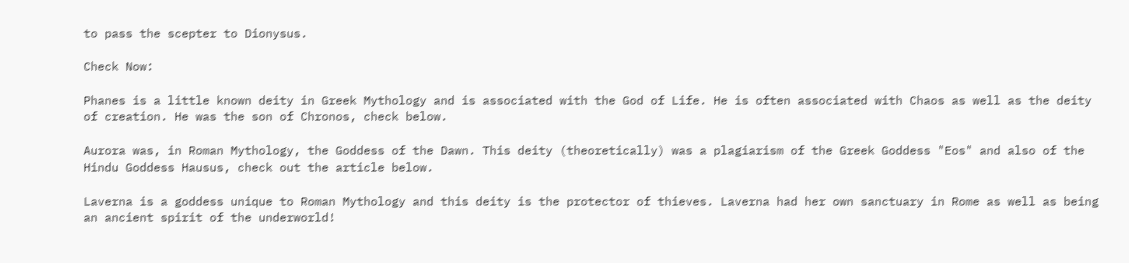to pass the scepter to Dionysus.

Check Now:

Phanes is a little known deity in Greek Mythology and is associated with the God of Life. He is often associated with Chaos as well as the deity of creation. He was the son of Chronos, check below.

Aurora was, in Roman Mythology, the Goddess of the Dawn. This deity (theoretically) was a plagiarism of the Greek Goddess "Eos" and also of the Hindu Goddess Hausus, check out the article below.

Laverna is a goddess unique to Roman Mythology and this deity is the protector of thieves. Laverna had her own sanctuary in Rome as well as being an ancient spirit of the underworld!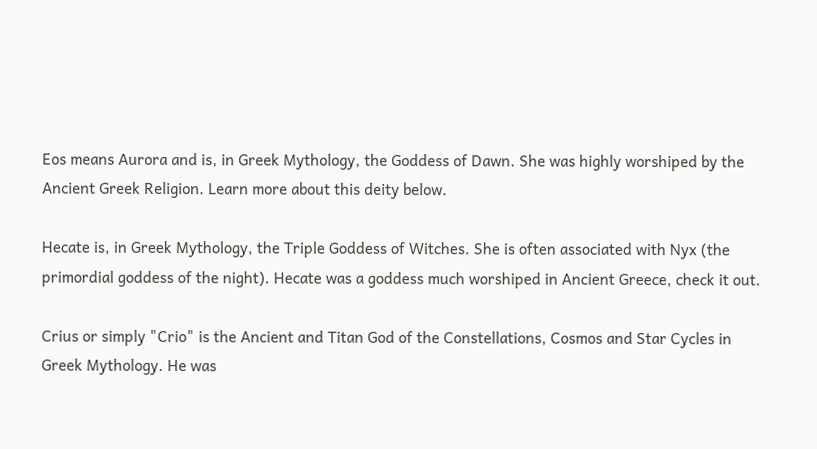Eos means Aurora and is, in Greek Mythology, the Goddess of Dawn. She was highly worshiped by the Ancient Greek Religion. Learn more about this deity below.

Hecate is, in Greek Mythology, the Triple Goddess of Witches. She is often associated with Nyx (the primordial goddess of the night). Hecate was a goddess much worshiped in Ancient Greece, check it out.

Crius or simply "Crio" is the Ancient and Titan God of the Constellations, Cosmos and Star Cycles in Greek Mythology. He was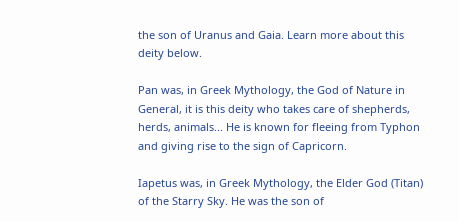the son of Uranus and Gaia. Learn more about this deity below.

Pan was, in Greek Mythology, the God of Nature in General, it is this deity who takes care of shepherds, herds, animals... He is known for fleeing from Typhon and giving rise to the sign of Capricorn.

Iapetus was, in Greek Mythology, the Elder God (Titan) of the Starry Sky. He was the son of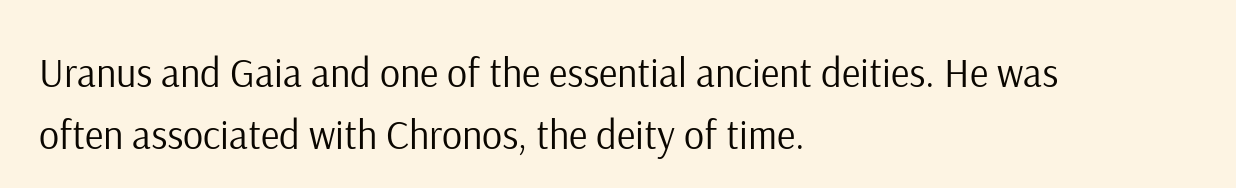Uranus and Gaia and one of the essential ancient deities. He was often associated with Chronos, the deity of time.